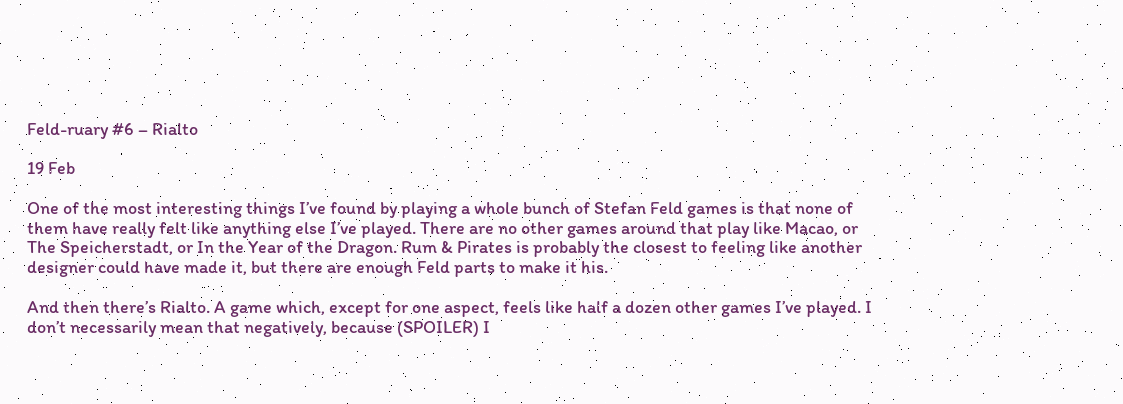Feld-ruary #6 – Rialto

19 Feb

One of the most interesting things I’ve found by playing a whole bunch of Stefan Feld games is that none of them have really felt like anything else I’ve played. There are no other games around that play like Macao, or The Speicherstadt, or In the Year of the Dragon. Rum & Pirates is probably the closest to feeling like another designer could have made it, but there are enough Feld parts to make it his.

And then there’s Rialto. A game which, except for one aspect, feels like half a dozen other games I’ve played. I don’t necessarily mean that negatively, because (SPOILER) I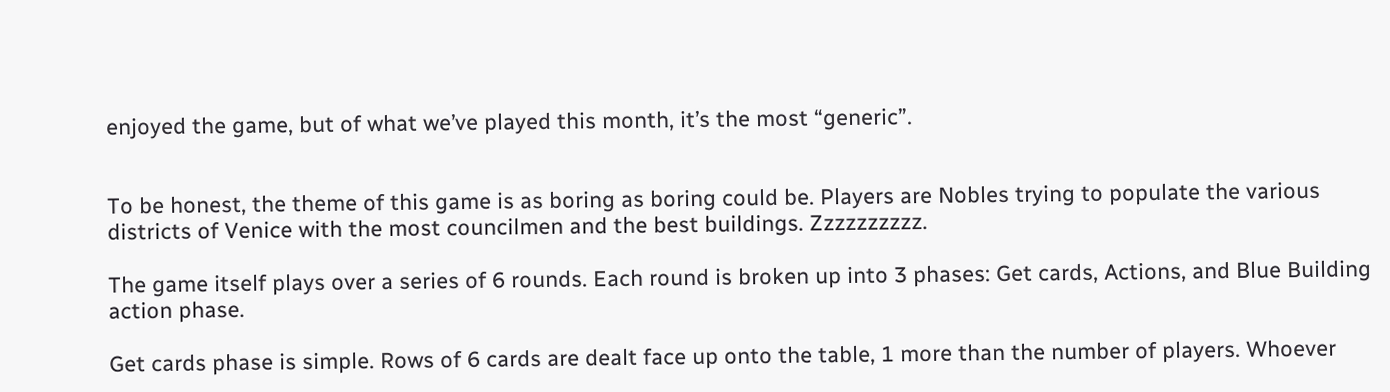enjoyed the game, but of what we’ve played this month, it’s the most “generic”.


To be honest, the theme of this game is as boring as boring could be. Players are Nobles trying to populate the various districts of Venice with the most councilmen and the best buildings. Zzzzzzzzzz.

The game itself plays over a series of 6 rounds. Each round is broken up into 3 phases: Get cards, Actions, and Blue Building action phase.

Get cards phase is simple. Rows of 6 cards are dealt face up onto the table, 1 more than the number of players. Whoever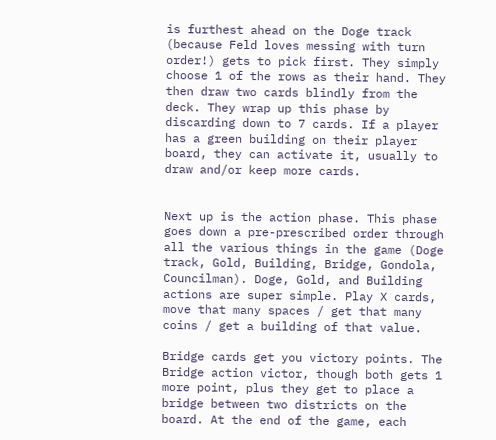is furthest ahead on the Doge track (because Feld loves messing with turn order!) gets to pick first. They simply choose 1 of the rows as their hand. They then draw two cards blindly from the deck. They wrap up this phase by discarding down to 7 cards. If a player has a green building on their player board, they can activate it, usually to draw and/or keep more cards.


Next up is the action phase. This phase goes down a pre-prescribed order through all the various things in the game (Doge track, Gold, Building, Bridge, Gondola, Councilman). Doge, Gold, and Building actions are super simple. Play X cards, move that many spaces / get that many coins / get a building of that value.

Bridge cards get you victory points. The Bridge action victor, though both gets 1 more point, plus they get to place a bridge between two districts on the board. At the end of the game, each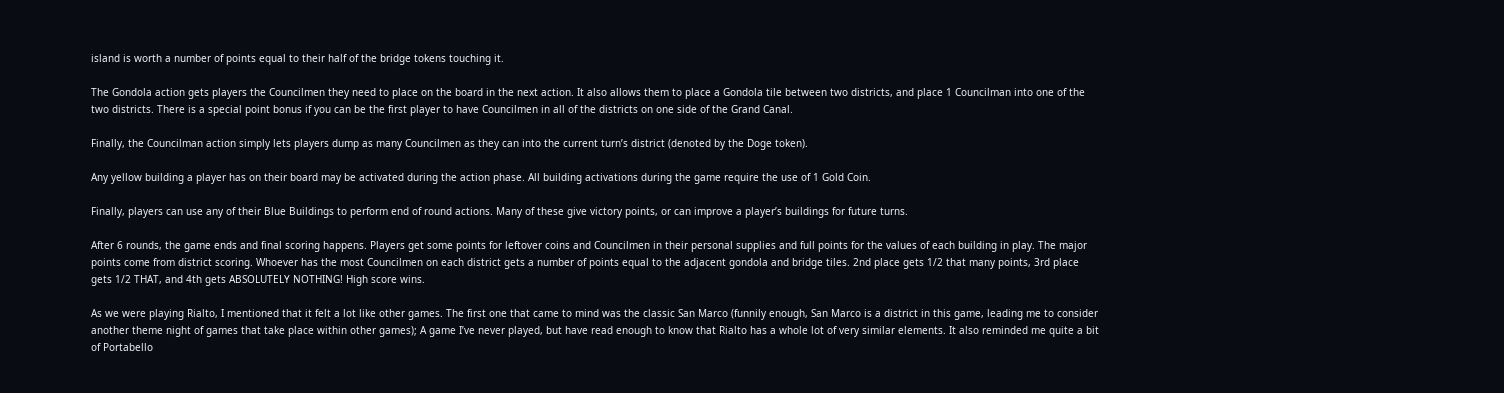island is worth a number of points equal to their half of the bridge tokens touching it.

The Gondola action gets players the Councilmen they need to place on the board in the next action. It also allows them to place a Gondola tile between two districts, and place 1 Councilman into one of the two districts. There is a special point bonus if you can be the first player to have Councilmen in all of the districts on one side of the Grand Canal.

Finally, the Councilman action simply lets players dump as many Councilmen as they can into the current turn’s district (denoted by the Doge token).

Any yellow building a player has on their board may be activated during the action phase. All building activations during the game require the use of 1 Gold Coin.

Finally, players can use any of their Blue Buildings to perform end of round actions. Many of these give victory points, or can improve a player’s buildings for future turns.

After 6 rounds, the game ends and final scoring happens. Players get some points for leftover coins and Councilmen in their personal supplies and full points for the values of each building in play. The major points come from district scoring. Whoever has the most Councilmen on each district gets a number of points equal to the adjacent gondola and bridge tiles. 2nd place gets 1/2 that many points, 3rd place gets 1/2 THAT, and 4th gets ABSOLUTELY NOTHING! High score wins.

As we were playing Rialto, I mentioned that it felt a lot like other games. The first one that came to mind was the classic San Marco (funnily enough, San Marco is a district in this game, leading me to consider another theme night of games that take place within other games); A game I’ve never played, but have read enough to know that Rialto has a whole lot of very similar elements. It also reminded me quite a bit of Portabello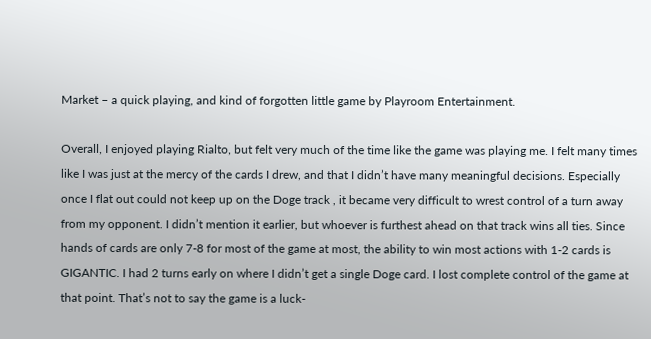Market – a quick playing, and kind of forgotten little game by Playroom Entertainment.

Overall, I enjoyed playing Rialto, but felt very much of the time like the game was playing me. I felt many times like I was just at the mercy of the cards I drew, and that I didn’t have many meaningful decisions. Especially once I flat out could not keep up on the Doge track , it became very difficult to wrest control of a turn away from my opponent. I didn’t mention it earlier, but whoever is furthest ahead on that track wins all ties. Since hands of cards are only 7-8 for most of the game at most, the ability to win most actions with 1-2 cards is GIGANTIC. I had 2 turns early on where I didn’t get a single Doge card. I lost complete control of the game at that point. That’s not to say the game is a luck-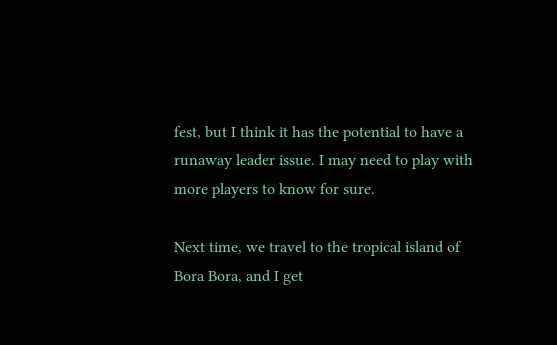fest, but I think it has the potential to have a runaway leader issue. I may need to play with more players to know for sure.

Next time, we travel to the tropical island of Bora Bora, and I get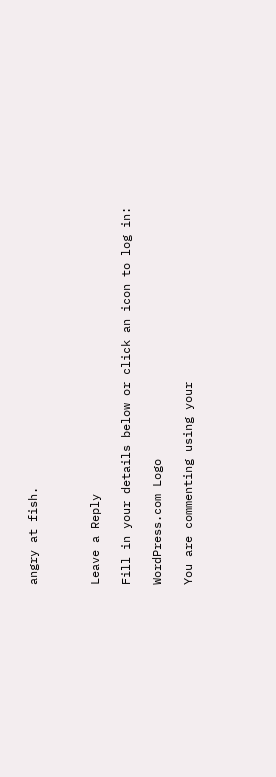angry at fish.



Leave a Reply

Fill in your details below or click an icon to log in:

WordPress.com Logo

You are commenting using your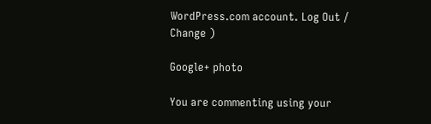WordPress.com account. Log Out /  Change )

Google+ photo

You are commenting using your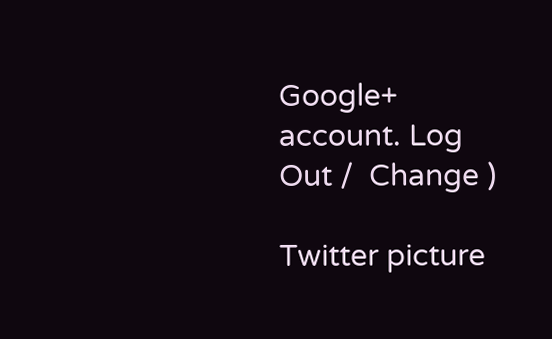Google+ account. Log Out /  Change )

Twitter picture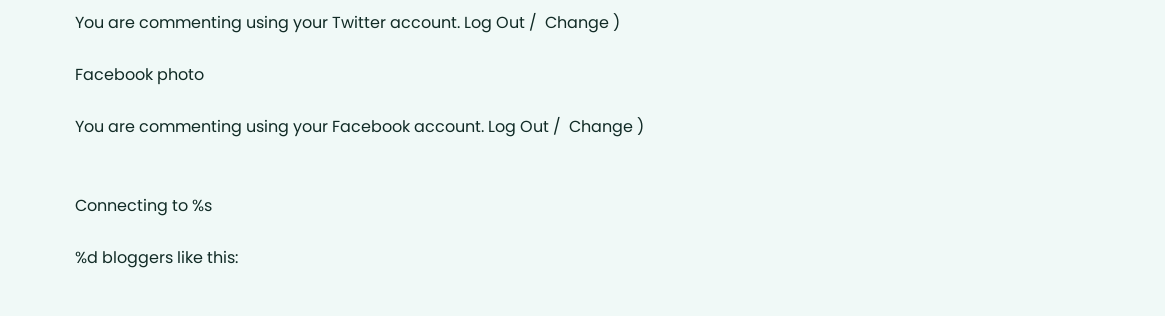You are commenting using your Twitter account. Log Out /  Change )

Facebook photo

You are commenting using your Facebook account. Log Out /  Change )


Connecting to %s

%d bloggers like this: